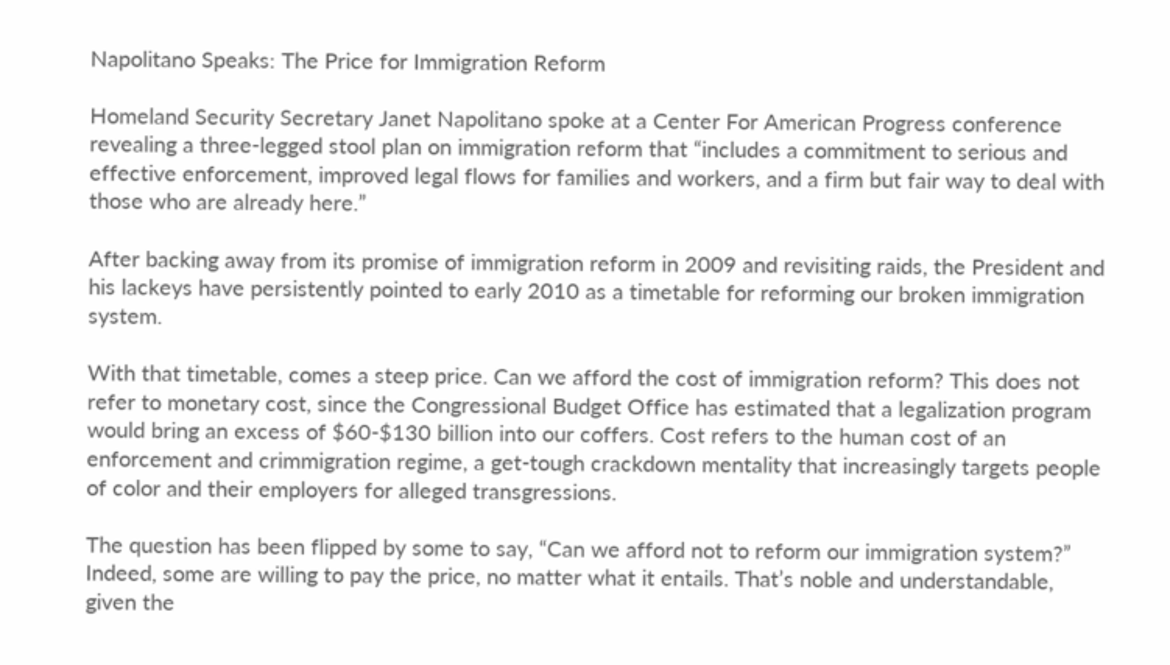Napolitano Speaks: The Price for Immigration Reform

Homeland Security Secretary Janet Napolitano spoke at a Center For American Progress conference revealing a three-legged stool plan on immigration reform that “includes a commitment to serious and effective enforcement, improved legal flows for families and workers, and a firm but fair way to deal with those who are already here.”

After backing away from its promise of immigration reform in 2009 and revisiting raids, the President and his lackeys have persistently pointed to early 2010 as a timetable for reforming our broken immigration system.

With that timetable, comes a steep price. Can we afford the cost of immigration reform? This does not refer to monetary cost, since the Congressional Budget Office has estimated that a legalization program would bring an excess of $60-$130 billion into our coffers. Cost refers to the human cost of an enforcement and crimmigration regime, a get-tough crackdown mentality that increasingly targets people of color and their employers for alleged transgressions.

The question has been flipped by some to say, “Can we afford not to reform our immigration system?” Indeed, some are willing to pay the price, no matter what it entails. That’s noble and understandable, given the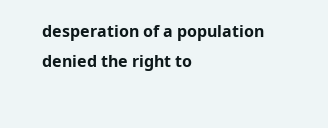desperation of a population denied the right to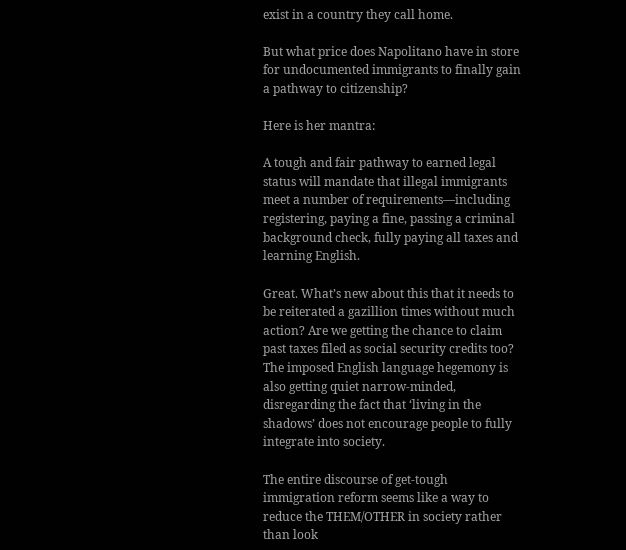exist in a country they call home.

But what price does Napolitano have in store for undocumented immigrants to finally gain a pathway to citizenship?

Here is her mantra:

A tough and fair pathway to earned legal status will mandate that illegal immigrants meet a number of requirements—including registering, paying a fine, passing a criminal background check, fully paying all taxes and learning English.

Great. What’s new about this that it needs to be reiterated a gazillion times without much action? Are we getting the chance to claim past taxes filed as social security credits too? The imposed English language hegemony is also getting quiet narrow-minded, disregarding the fact that ‘living in the shadows’ does not encourage people to fully integrate into society.

The entire discourse of get-tough immigration reform seems like a way to reduce the THEM/OTHER in society rather than look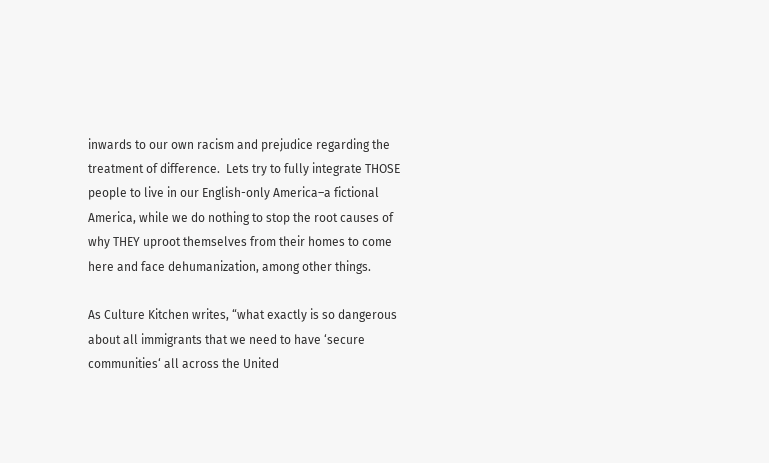inwards to our own racism and prejudice regarding the treatment of difference.  Lets try to fully integrate THOSE people to live in our English-only America–a fictional America, while we do nothing to stop the root causes of why THEY uproot themselves from their homes to come here and face dehumanization, among other things.

As Culture Kitchen writes, “what exactly is so dangerous about all immigrants that we need to have ‘secure communities‘ all across the United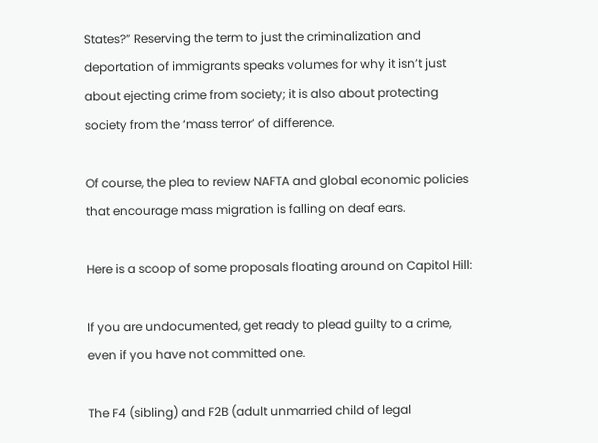States?” Reserving the term to just the criminalization and deportation of immigrants speaks volumes for why it isn’t just about ejecting crime from society; it is also about protecting society from the ‘mass terror’ of difference.

Of course, the plea to review NAFTA and global economic policies that encourage mass migration is falling on deaf ears.

Here is a scoop of some proposals floating around on Capitol Hill:

If you are undocumented, get ready to plead guilty to a crime, even if you have not committed one.

The F4 (sibling) and F2B (adult unmarried child of legal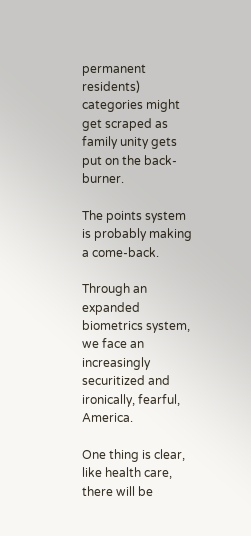permanent residents) categories might get scraped as family unity gets put on the back-burner.

The points system is probably making a come-back.

Through an expanded biometrics system, we face an increasingly securitized and ironically, fearful, America.

One thing is clear, like health care, there will be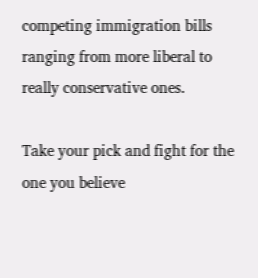competing immigration bills ranging from more liberal to really conservative ones.

Take your pick and fight for the one you believe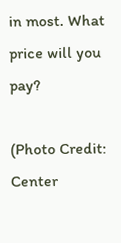in most. What price will you pay?

(Photo Credit: Center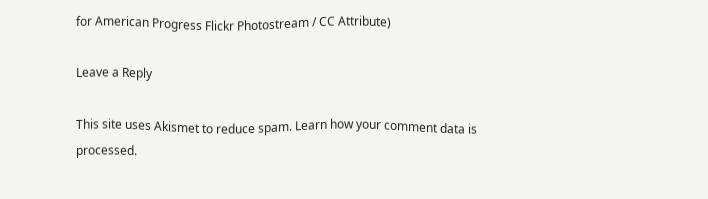for American Progress Flickr Photostream / CC Attribute)

Leave a Reply

This site uses Akismet to reduce spam. Learn how your comment data is processed.